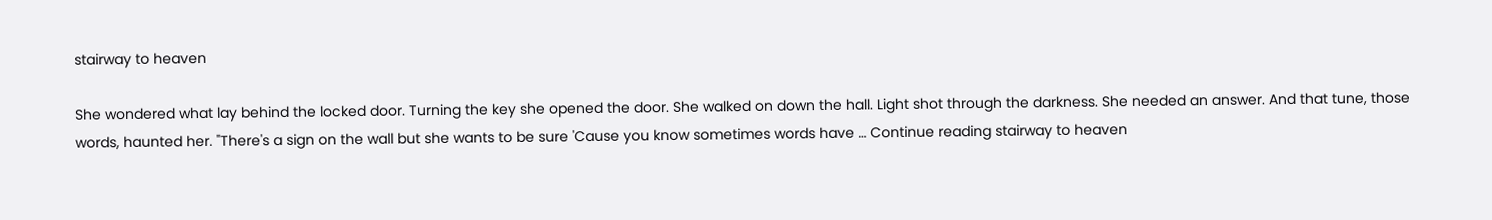stairway to heaven

She wondered what lay behind the locked door. Turning the key she opened the door. She walked on down the hall. Light shot through the darkness. She needed an answer. And that tune, those words, haunted her. "There's a sign on the wall but she wants to be sure 'Cause you know sometimes words have … Continue reading stairway to heaven